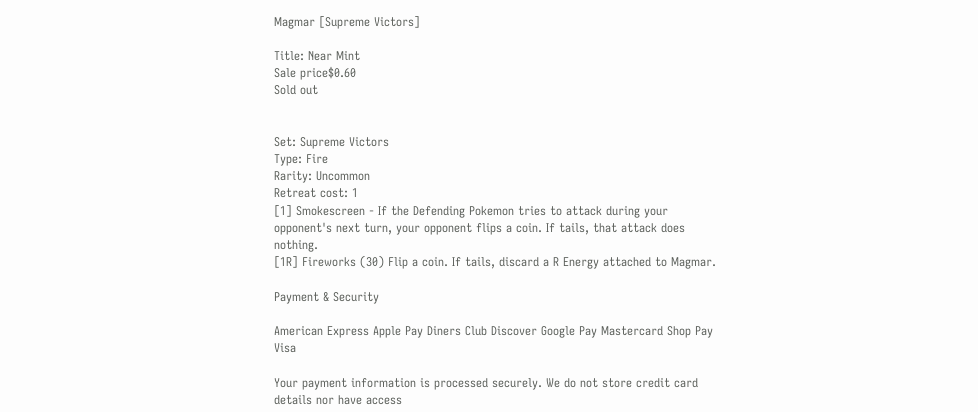Magmar [Supreme Victors]

Title: Near Mint
Sale price$0.60
Sold out


Set: Supreme Victors
Type: Fire
Rarity: Uncommon
Retreat cost: 1
[1] Smokescreen - If the Defending Pokemon tries to attack during your opponent's next turn, your opponent flips a coin. If tails, that attack does nothing.
[1R] Fireworks (30) Flip a coin. If tails, discard a R Energy attached to Magmar.

Payment & Security

American Express Apple Pay Diners Club Discover Google Pay Mastercard Shop Pay Visa

Your payment information is processed securely. We do not store credit card details nor have access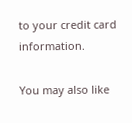to your credit card information.

You may also like